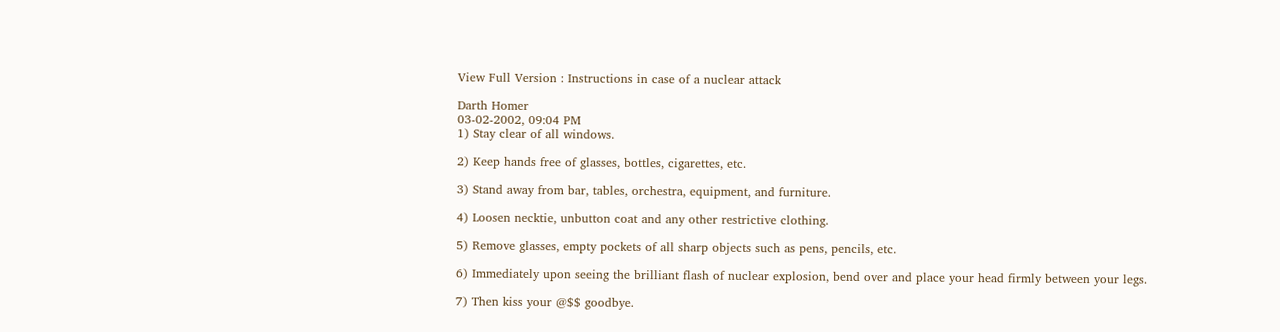View Full Version : Instructions in case of a nuclear attack

Darth Homer
03-02-2002, 09:04 PM
1) Stay clear of all windows.

2) Keep hands free of glasses, bottles, cigarettes, etc.

3) Stand away from bar, tables, orchestra, equipment, and furniture.

4) Loosen necktie, unbutton coat and any other restrictive clothing.

5) Remove glasses, empty pockets of all sharp objects such as pens, pencils, etc.

6) Immediately upon seeing the brilliant flash of nuclear explosion, bend over and place your head firmly between your legs.

7) Then kiss your @$$ goodbye.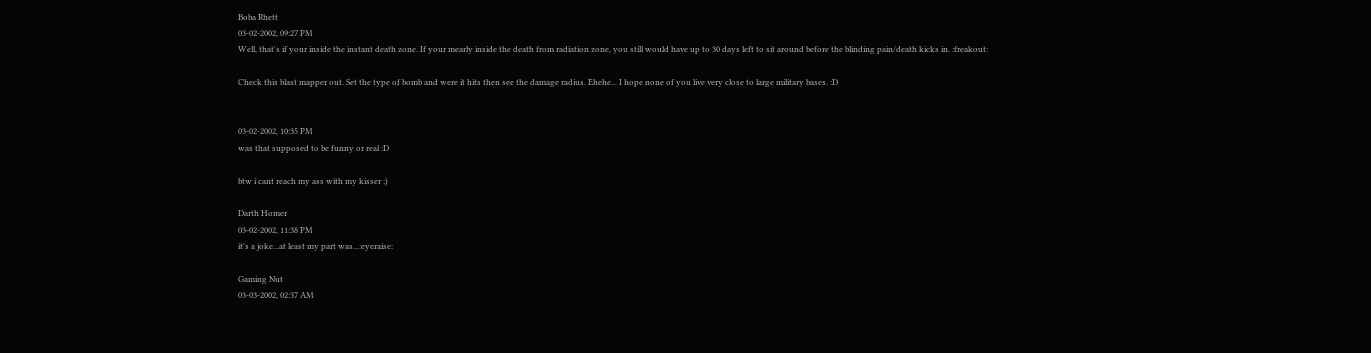Boba Rhett
03-02-2002, 09:27 PM
Well, that's if your inside the instant death zone. If your mearly inside the death from radiation zone, you still would have up to 30 days left to sit around before the blinding pain/death kicks in. :freakout:

Check this blast mapper out. Set the type of bomb and were it hits then see the damage radius. Ehehe... I hope none of you live very close to large military bases. :D


03-02-2002, 10:35 PM
was that supposed to be funny or real :D

btw i cant reach my ass with my kisser ;)

Darth Homer
03-02-2002, 11:38 PM
it's a joke...at least my part was...:eyeraise:

Gaming Nut
03-03-2002, 02:37 AM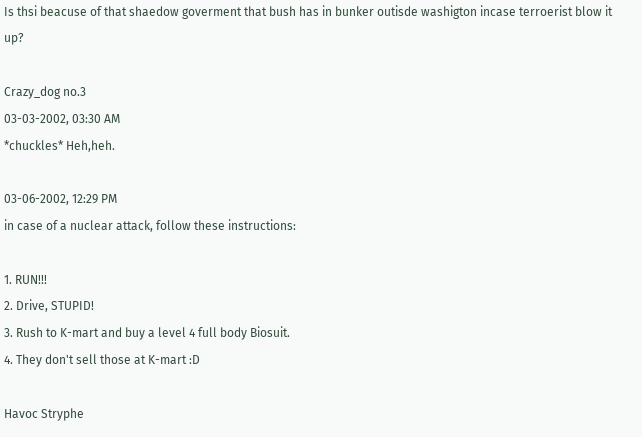Is thsi beacuse of that shaedow goverment that bush has in bunker outisde washigton incase terroerist blow it up?

Crazy_dog no.3
03-03-2002, 03:30 AM
*chuckles* Heh,heh.

03-06-2002, 12:29 PM
in case of a nuclear attack, follow these instructions:

1. RUN!!!
2. Drive, STUPID!
3. Rush to K-mart and buy a level 4 full body Biosuit.
4. They don't sell those at K-mart :D

Havoc Stryphe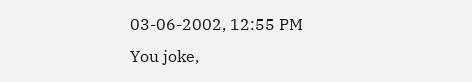03-06-2002, 12:55 PM
You joke,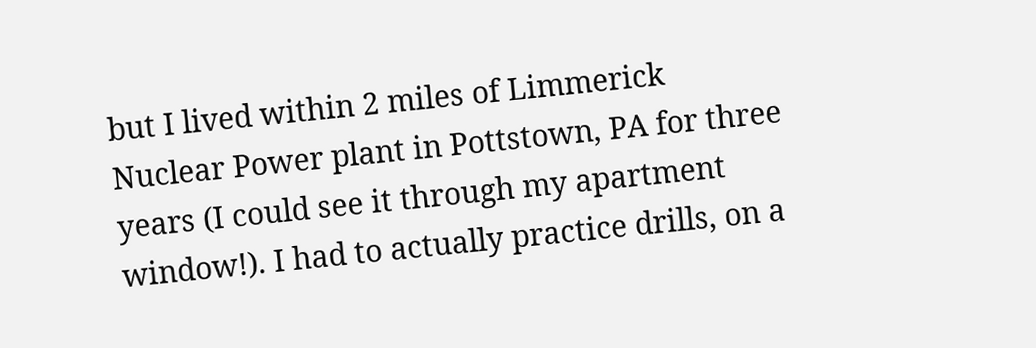but I lived within 2 miles of Limmerick Nuclear Power plant in Pottstown, PA for three years (I could see it through my apartment window!). I had to actually practice drills, on a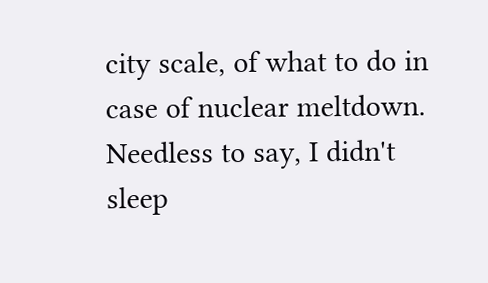city scale, of what to do in case of nuclear meltdown. Needless to say, I didn't sleep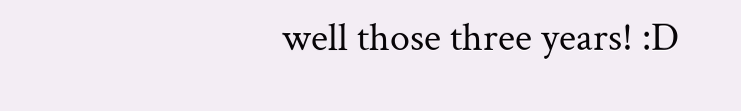well those three years! :D